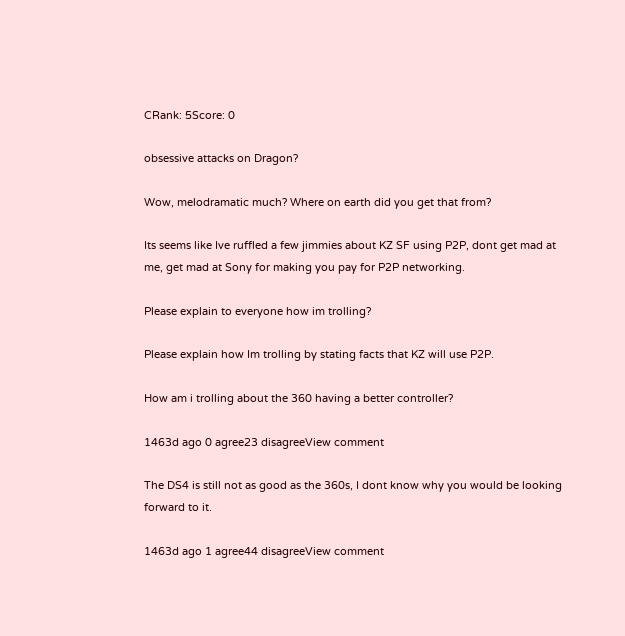CRank: 5Score: 0

obsessive attacks on Dragon?

Wow, melodramatic much? Where on earth did you get that from?

Its seems like Ive ruffled a few jimmies about KZ SF using P2P, dont get mad at me, get mad at Sony for making you pay for P2P networking.

Please explain to everyone how im trolling?

Please explain how Im trolling by stating facts that KZ will use P2P.

How am i trolling about the 360 having a better controller?

1463d ago 0 agree23 disagreeView comment

The DS4 is still not as good as the 360s, I dont know why you would be looking forward to it.

1463d ago 1 agree44 disagreeView comment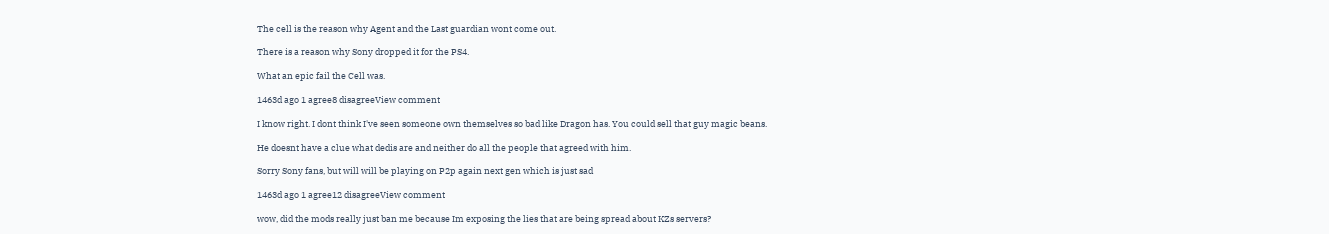The cell is the reason why Agent and the Last guardian wont come out.

There is a reason why Sony dropped it for the PS4.

What an epic fail the Cell was.

1463d ago 1 agree8 disagreeView comment

I know right. I dont think I've seen someone own themselves so bad like Dragon has. You could sell that guy magic beans.

He doesnt have a clue what dedis are and neither do all the people that agreed with him.

Sorry Sony fans, but will will be playing on P2p again next gen which is just sad

1463d ago 1 agree12 disagreeView comment

wow, did the mods really just ban me because Im exposing the lies that are being spread about KZs servers?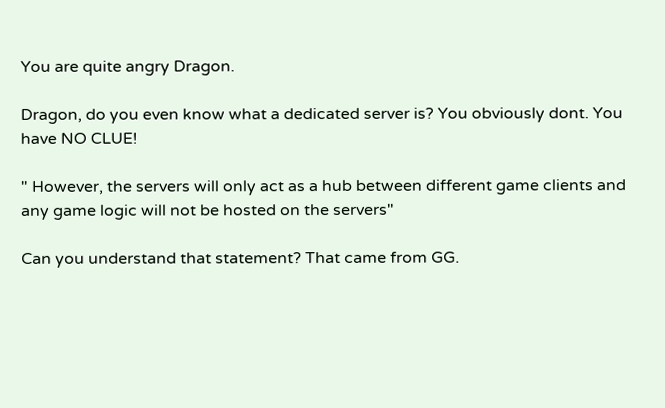You are quite angry Dragon.

Dragon, do you even know what a dedicated server is? You obviously dont. You have NO CLUE!

" However, the servers will only act as a hub between different game clients and any game logic will not be hosted on the servers"

Can you understand that statement? That came from GG.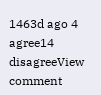1463d ago 4 agree14 disagreeView comment